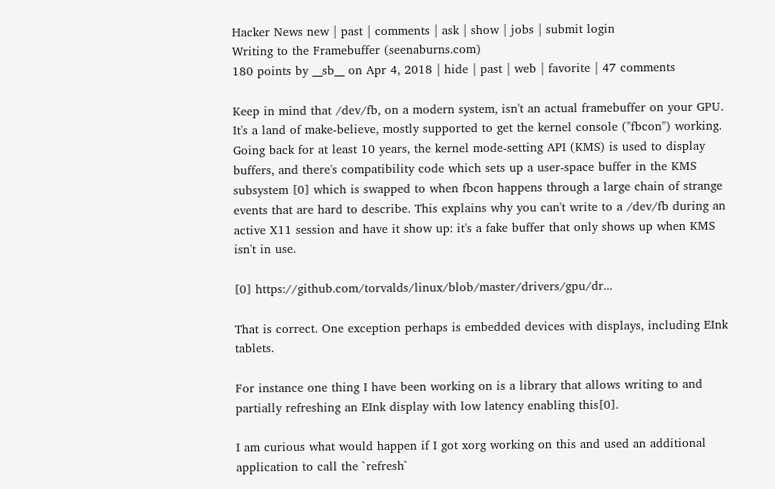Hacker News new | past | comments | ask | show | jobs | submit login
Writing to the Framebuffer (seenaburns.com)
180 points by __sb__ on Apr 4, 2018 | hide | past | web | favorite | 47 comments

Keep in mind that /dev/fb, on a modern system, isn't an actual framebuffer on your GPU. It's a land of make-believe, mostly supported to get the kernel console ("fbcon") working. Going back for at least 10 years, the kernel mode-setting API (KMS) is used to display buffers, and there's compatibility code which sets up a user-space buffer in the KMS subsystem [0] which is swapped to when fbcon happens through a large chain of strange events that are hard to describe. This explains why you can't write to a /dev/fb during an active X11 session and have it show up: it's a fake buffer that only shows up when KMS isn't in use.

[0] https://github.com/torvalds/linux/blob/master/drivers/gpu/dr...

That is correct. One exception perhaps is embedded devices with displays, including EInk tablets.

For instance one thing I have been working on is a library that allows writing to and partially refreshing an EInk display with low latency enabling this[0].

I am curious what would happen if I got xorg working on this and used an additional application to call the `refresh`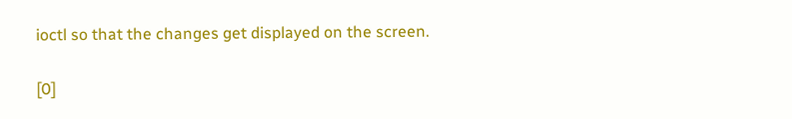ioctl so that the changes get displayed on the screen.

[0]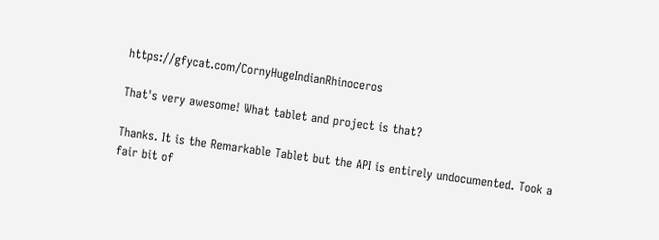https://gfycat.com/CornyHugeIndianRhinoceros

That's very awesome! What tablet and project is that?

Thanks. It is the Remarkable Tablet but the API is entirely undocumented. Took a fair bit of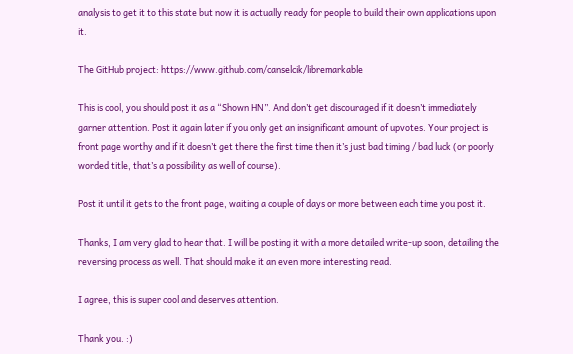analysis to get it to this state but now it is actually ready for people to build their own applications upon it.

The GitHub project: https://www.github.com/canselcik/libremarkable

This is cool, you should post it as a “Shown HN”. And don’t get discouraged if it doesn’t immediately garner attention. Post it again later if you only get an insignificant amount of upvotes. Your project is front page worthy and if it doesn’t get there the first time then it’s just bad timing / bad luck (or poorly worded title, that’s a possibility as well of course).

Post it until it gets to the front page, waiting a couple of days or more between each time you post it.

Thanks, I am very glad to hear that. I will be posting it with a more detailed write-up soon, detailing the reversing process as well. That should make it an even more interesting read.

I agree, this is super cool and deserves attention.

Thank you. :)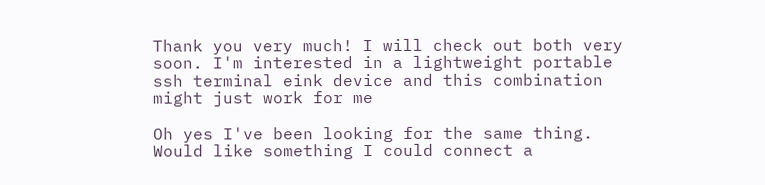Thank you very much! I will check out both very soon. I'm interested in a lightweight portable ssh terminal eink device and this combination might just work for me

Oh yes I've been looking for the same thing. Would like something I could connect a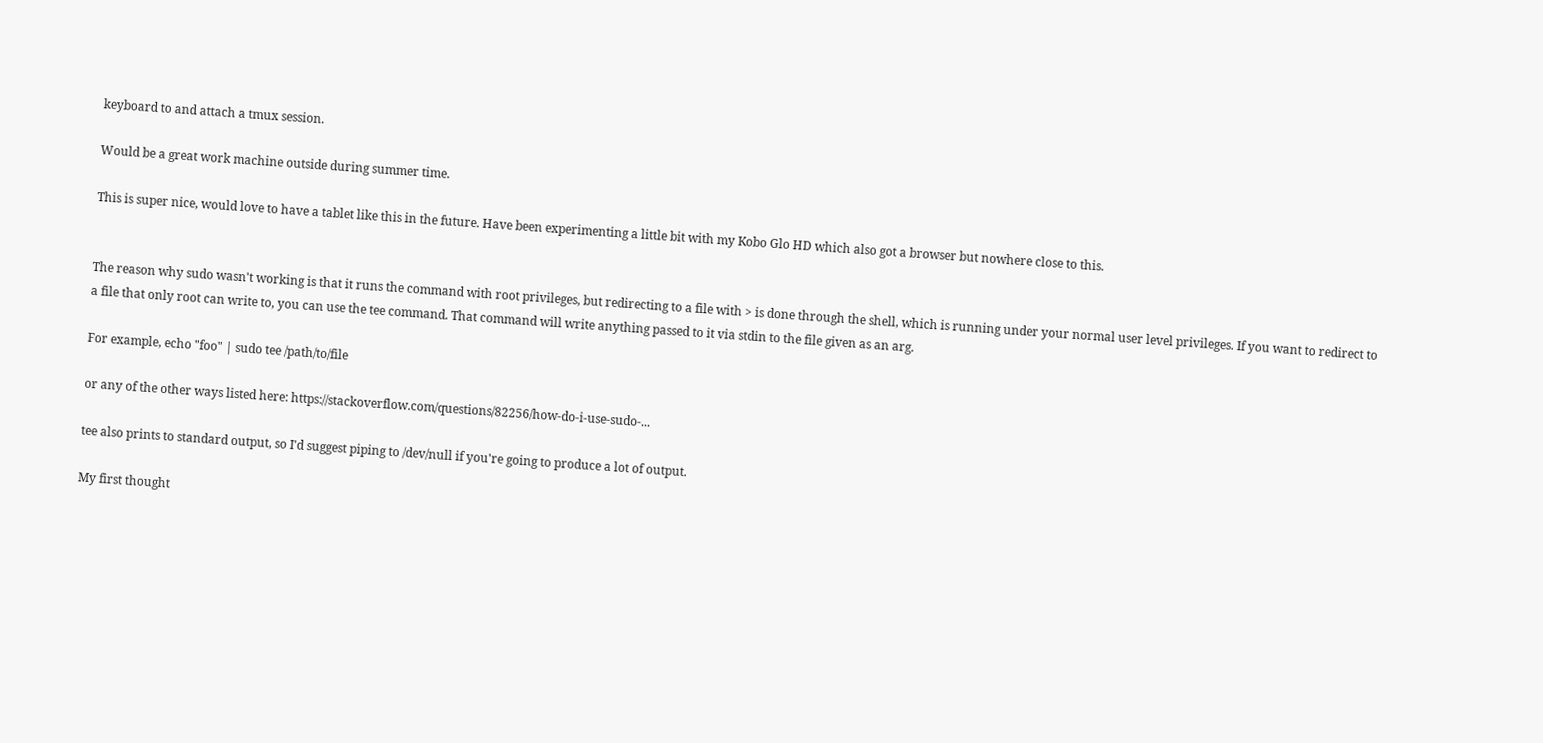keyboard to and attach a tmux session.

Would be a great work machine outside during summer time.

This is super nice, would love to have a tablet like this in the future. Have been experimenting a little bit with my Kobo Glo HD which also got a browser but nowhere close to this.


The reason why sudo wasn't working is that it runs the command with root privileges, but redirecting to a file with > is done through the shell, which is running under your normal user level privileges. If you want to redirect to a file that only root can write to, you can use the tee command. That command will write anything passed to it via stdin to the file given as an arg.

For example, echo "foo" | sudo tee /path/to/file

or any of the other ways listed here: https://stackoverflow.com/questions/82256/how-do-i-use-sudo-...

tee also prints to standard output, so I'd suggest piping to /dev/null if you're going to produce a lot of output.

My first thought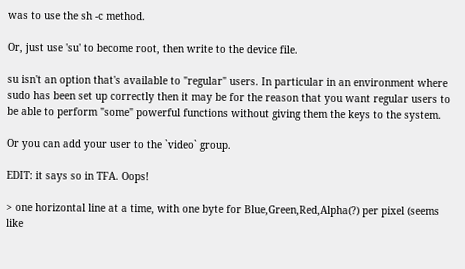was to use the sh -c method.

Or, just use 'su' to become root, then write to the device file.

su isn't an option that's available to "regular" users. In particular in an environment where sudo has been set up correctly then it may be for the reason that you want regular users to be able to perform "some" powerful functions without giving them the keys to the system.

Or you can add your user to the `video` group.

EDIT: it says so in TFA. Oops!

> one horizontal line at a time, with one byte for Blue,Green,Red,Alpha(?) per pixel (seems like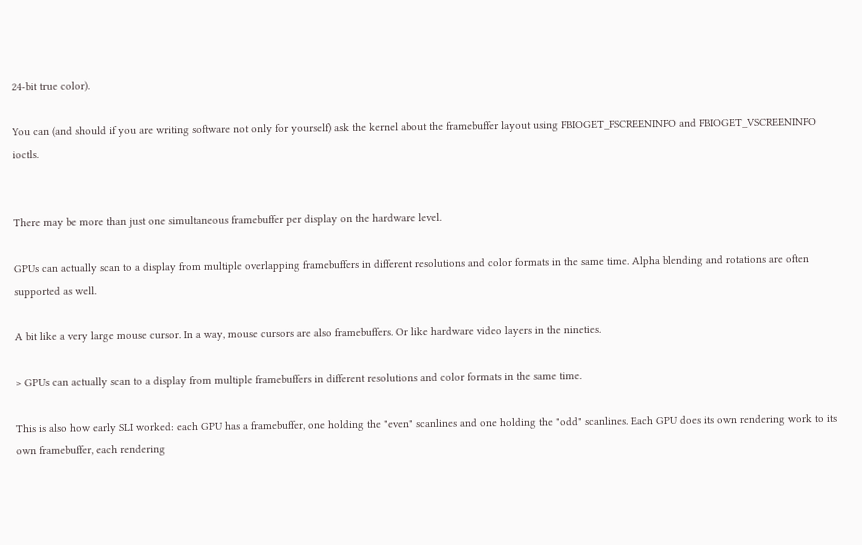24-bit true color).

You can (and should if you are writing software not only for yourself) ask the kernel about the framebuffer layout using FBIOGET_FSCREENINFO and FBIOGET_VSCREENINFO ioctls.


There may be more than just one simultaneous framebuffer per display on the hardware level.

GPUs can actually scan to a display from multiple overlapping framebuffers in different resolutions and color formats in the same time. Alpha blending and rotations are often supported as well.

A bit like a very large mouse cursor. In a way, mouse cursors are also framebuffers. Or like hardware video layers in the nineties.

> GPUs can actually scan to a display from multiple framebuffers in different resolutions and color formats in the same time.

This is also how early SLI worked: each GPU has a framebuffer, one holding the "even" scanlines and one holding the "odd" scanlines. Each GPU does its own rendering work to its own framebuffer, each rendering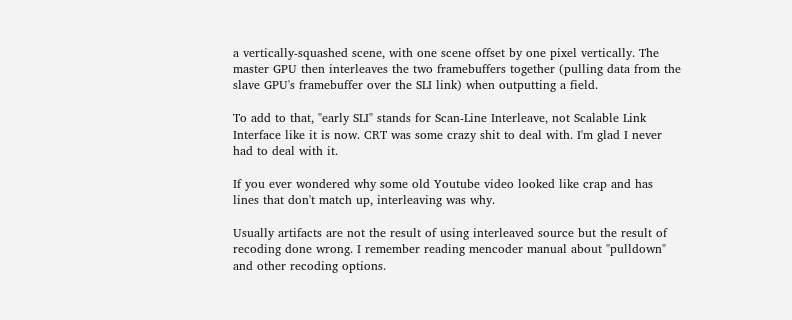a vertically-squashed scene, with one scene offset by one pixel vertically. The master GPU then interleaves the two framebuffers together (pulling data from the slave GPU's framebuffer over the SLI link) when outputting a field.

To add to that, "early SLI" stands for Scan-Line Interleave, not Scalable Link Interface like it is now. CRT was some crazy shit to deal with. I'm glad I never had to deal with it.

If you ever wondered why some old Youtube video looked like crap and has lines that don't match up, interleaving was why.

Usually artifacts are not the result of using interleaved source but the result of recoding done wrong. I remember reading mencoder manual about "pulldown" and other recoding options.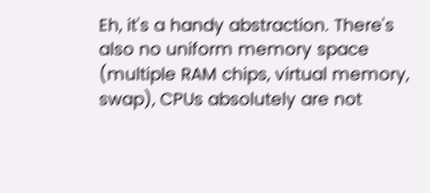Eh, it's a handy abstraction. There's also no uniform memory space (multiple RAM chips, virtual memory, swap), CPUs absolutely are not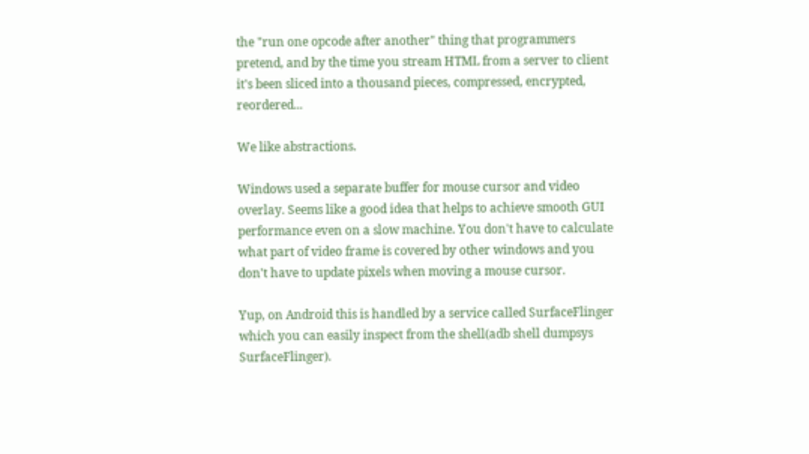the "run one opcode after another" thing that programmers pretend, and by the time you stream HTML from a server to client it's been sliced into a thousand pieces, compressed, encrypted, reordered...

We like abstractions.

Windows used a separate buffer for mouse cursor and video overlay. Seems like a good idea that helps to achieve smooth GUI performance even on a slow machine. You don't have to calculate what part of video frame is covered by other windows and you don't have to update pixels when moving a mouse cursor.

Yup, on Android this is handled by a service called SurfaceFlinger which you can easily inspect from the shell(adb shell dumpsys SurfaceFlinger).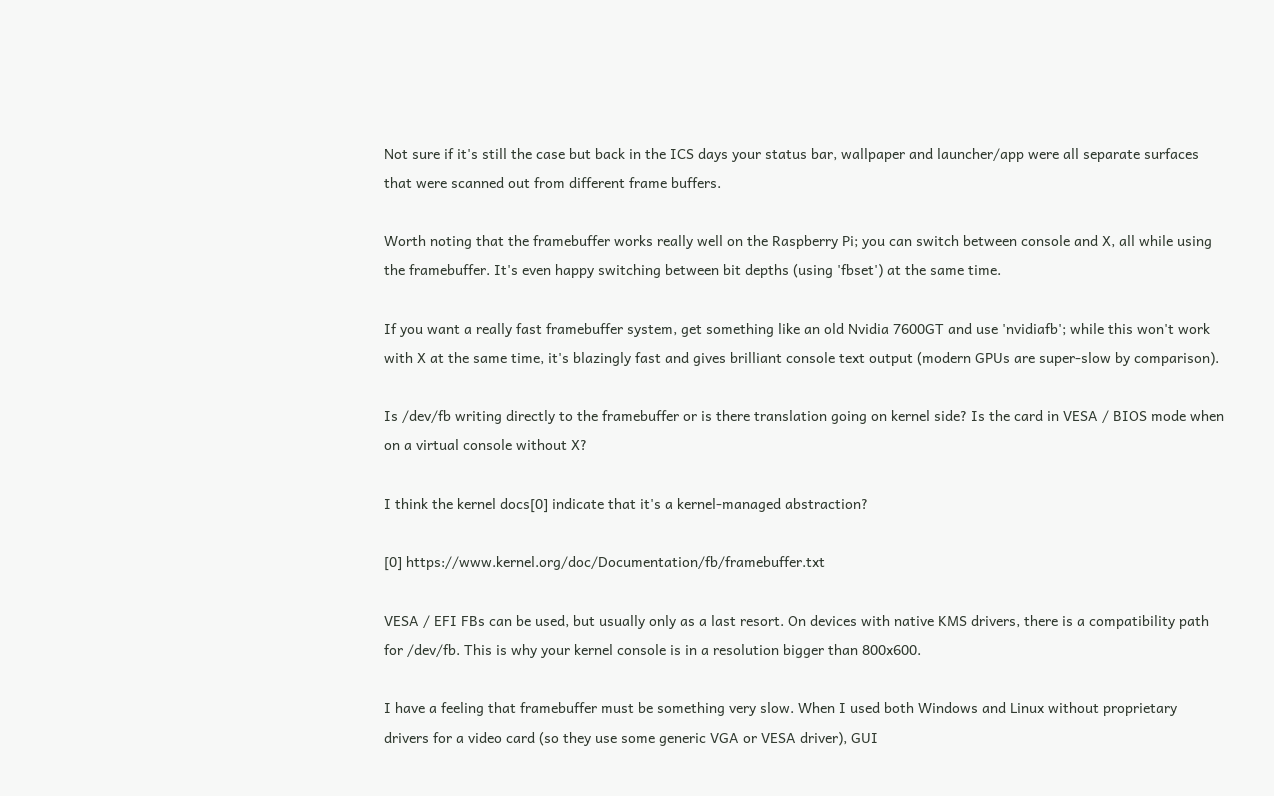Not sure if it's still the case but back in the ICS days your status bar, wallpaper and launcher/app were all separate surfaces that were scanned out from different frame buffers.

Worth noting that the framebuffer works really well on the Raspberry Pi; you can switch between console and X, all while using the framebuffer. It's even happy switching between bit depths (using 'fbset') at the same time.

If you want a really fast framebuffer system, get something like an old Nvidia 7600GT and use 'nvidiafb'; while this won't work with X at the same time, it's blazingly fast and gives brilliant console text output (modern GPUs are super-slow by comparison).

Is /dev/fb writing directly to the framebuffer or is there translation going on kernel side? Is the card in VESA / BIOS mode when on a virtual console without X?

I think the kernel docs[0] indicate that it's a kernel-managed abstraction?

[0] https://www.kernel.org/doc/Documentation/fb/framebuffer.txt

VESA / EFI FBs can be used, but usually only as a last resort. On devices with native KMS drivers, there is a compatibility path for /dev/fb. This is why your kernel console is in a resolution bigger than 800x600.

I have a feeling that framebuffer must be something very slow. When I used both Windows and Linux without proprietary drivers for a video card (so they use some generic VGA or VESA driver), GUI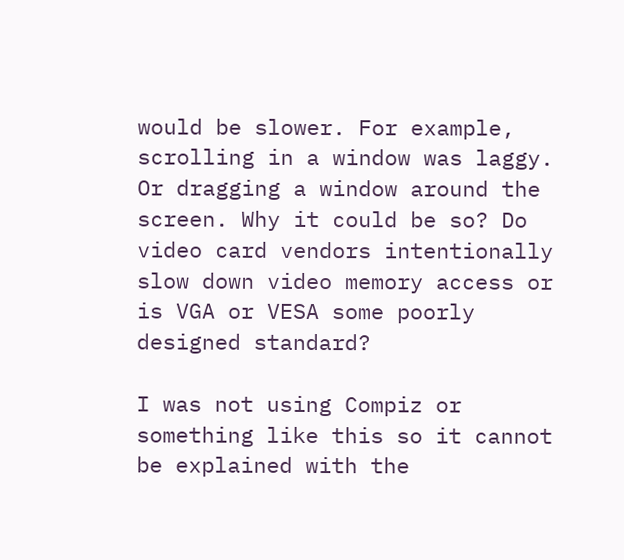would be slower. For example, scrolling in a window was laggy. Or dragging a window around the screen. Why it could be so? Do video card vendors intentionally slow down video memory access or is VGA or VESA some poorly designed standard?

I was not using Compiz or something like this so it cannot be explained with the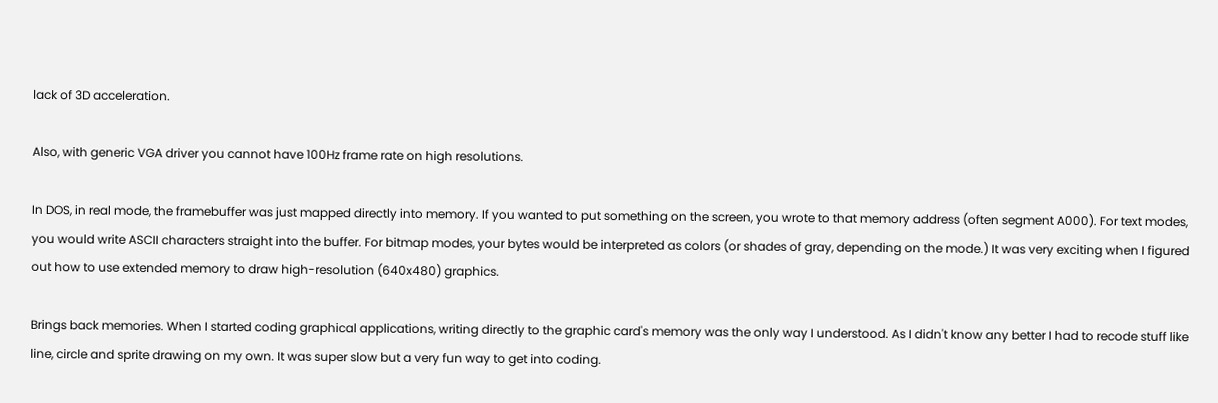lack of 3D acceleration.

Also, with generic VGA driver you cannot have 100Hz frame rate on high resolutions.

In DOS, in real mode, the framebuffer was just mapped directly into memory. If you wanted to put something on the screen, you wrote to that memory address (often segment A000). For text modes, you would write ASCII characters straight into the buffer. For bitmap modes, your bytes would be interpreted as colors (or shades of gray, depending on the mode.) It was very exciting when I figured out how to use extended memory to draw high-resolution (640x480) graphics.

Brings back memories. When I started coding graphical applications, writing directly to the graphic card's memory was the only way I understood. As I didn't know any better I had to recode stuff like line, circle and sprite drawing on my own. It was super slow but a very fun way to get into coding.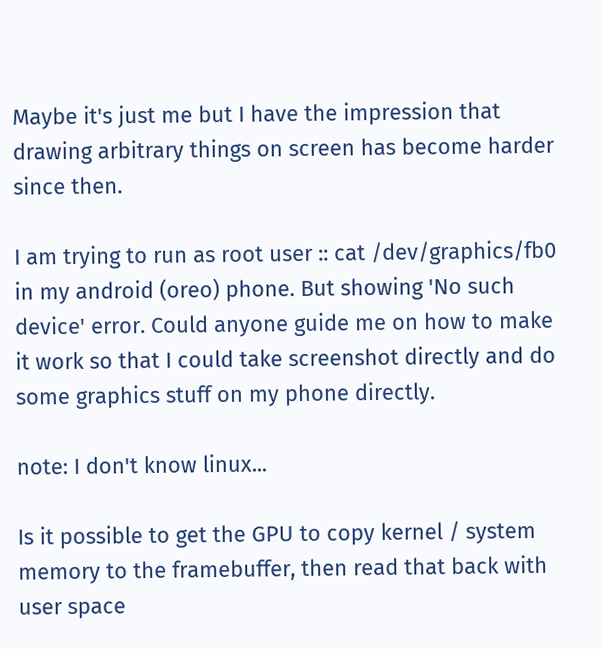Maybe it's just me but I have the impression that drawing arbitrary things on screen has become harder since then.

I am trying to run as root user :: cat /dev/graphics/fb0 in my android (oreo) phone. But showing 'No such device' error. Could anyone guide me on how to make it work so that I could take screenshot directly and do some graphics stuff on my phone directly.

note: I don't know linux...

Is it possible to get the GPU to copy kernel / system memory to the framebuffer, then read that back with user space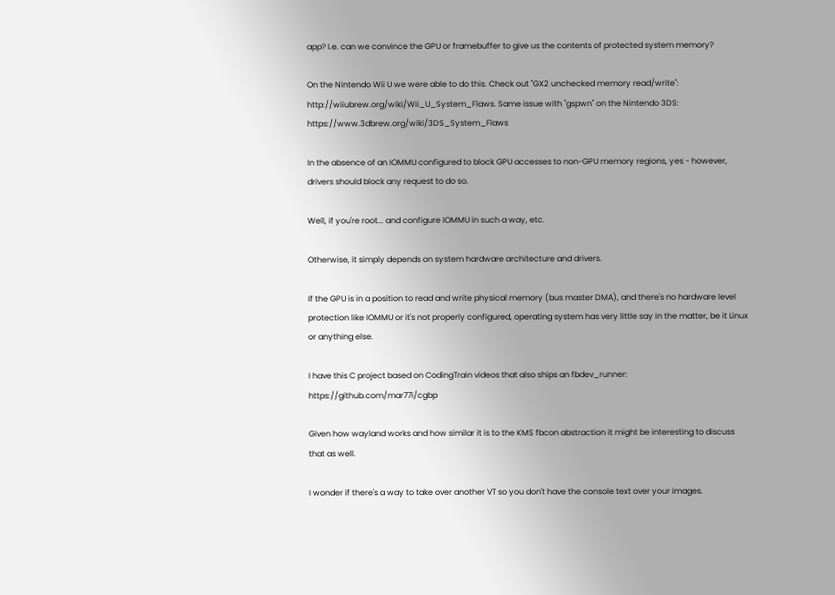app? I.e. can we convince the GPU or framebuffer to give us the contents of protected system memory?

On the Nintendo Wii U we were able to do this. Check out "GX2 unchecked memory read/write": http://wiiubrew.org/wiki/Wii_U_System_Flaws. Same issue with "gspwn" on the Nintendo 3DS: https://www.3dbrew.org/wiki/3DS_System_Flaws

In the absence of an IOMMU configured to block GPU accesses to non-GPU memory regions, yes - however, drivers should block any request to do so.

Well, if you're root... and configure IOMMU in such a way, etc.

Otherwise, it simply depends on system hardware architecture and drivers.

If the GPU is in a position to read and write physical memory (bus master DMA), and there's no hardware level protection like IOMMU or it's not properly configured, operating system has very little say in the matter, be it Linux or anything else.

I have this C project based on CodingTrain videos that also ships an fbdev_runner: https://github.com/mar77i/cgbp

Given how wayland works and how similar it is to the KMS fbcon abstraction it might be interesting to discuss that as well.

I wonder if there's a way to take over another VT so you don't have the console text over your images.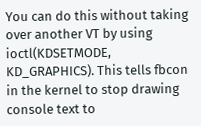You can do this without taking over another VT by using ioctl(KDSETMODE, KD_GRAPHICS). This tells fbcon in the kernel to stop drawing console text to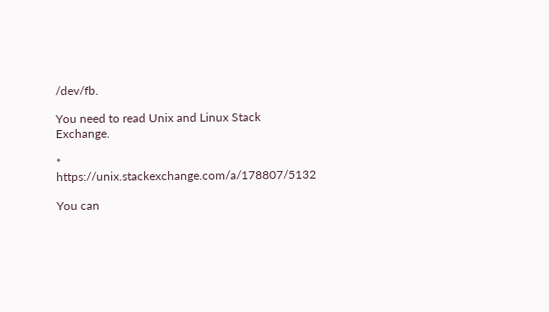/dev/fb.

You need to read Unix and Linux Stack Exchange.

* https://unix.stackexchange.com/a/178807/5132

You can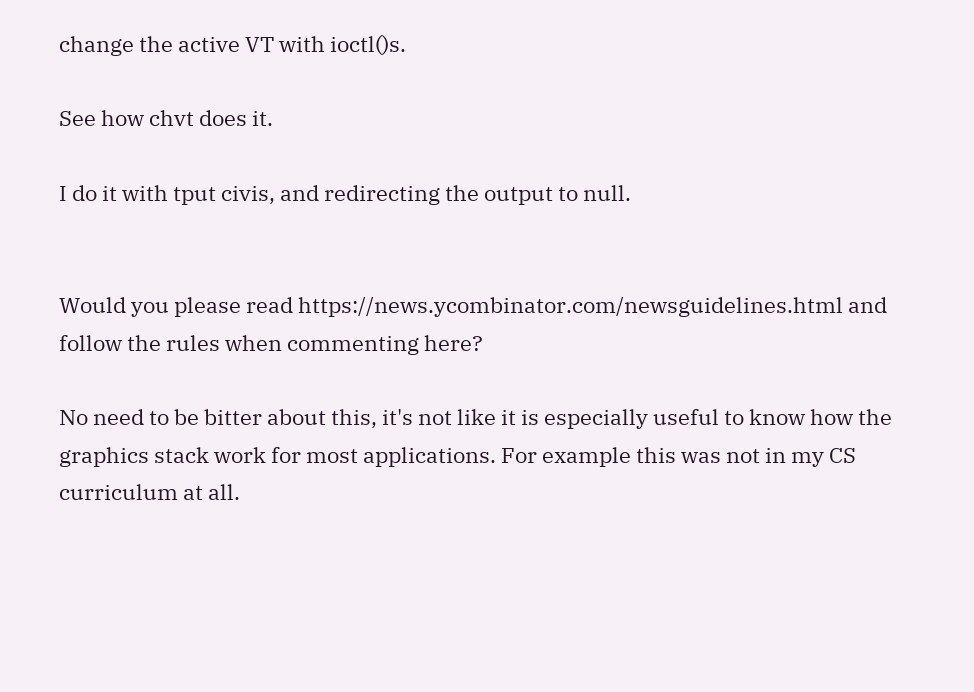change the active VT with ioctl()s.

See how chvt does it.

I do it with tput civis, and redirecting the output to null.


Would you please read https://news.ycombinator.com/newsguidelines.html and follow the rules when commenting here?

No need to be bitter about this, it's not like it is especially useful to know how the graphics stack work for most applications. For example this was not in my CS curriculum at all.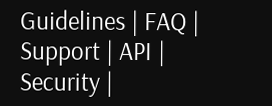Guidelines | FAQ | Support | API | Security |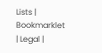Lists | Bookmarklet | Legal |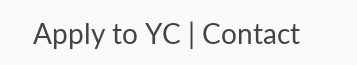Apply to YC | Contact